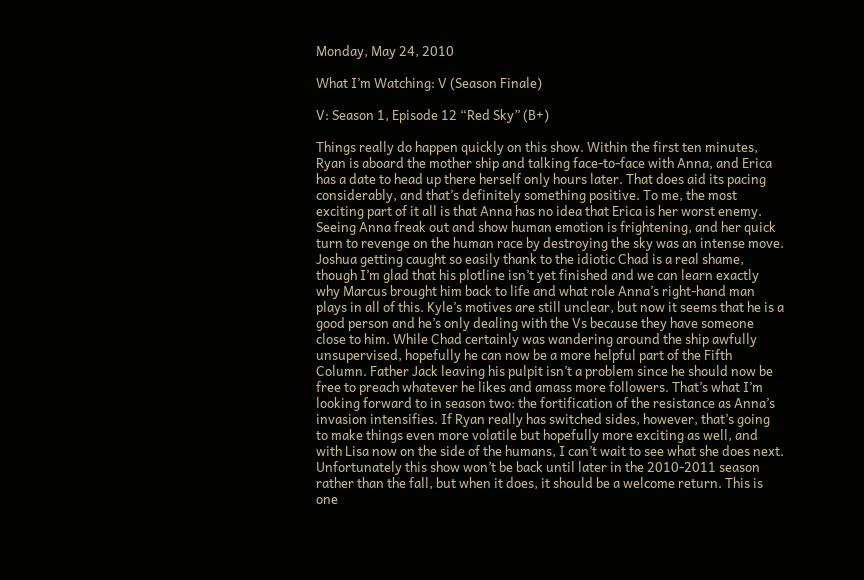Monday, May 24, 2010

What I’m Watching: V (Season Finale)

V: Season 1, Episode 12 “Red Sky” (B+)

Things really do happen quickly on this show. Within the first ten minutes, Ryan is aboard the mother ship and talking face-to-face with Anna, and Erica has a date to head up there herself only hours later. That does aid its pacing considerably, and that’s definitely something positive. To me, the most exciting part of it all is that Anna has no idea that Erica is her worst enemy. Seeing Anna freak out and show human emotion is frightening, and her quick turn to revenge on the human race by destroying the sky was an intense move. Joshua getting caught so easily thank to the idiotic Chad is a real shame, though I’m glad that his plotline isn’t yet finished and we can learn exactly why Marcus brought him back to life and what role Anna’s right-hand man plays in all of this. Kyle’s motives are still unclear, but now it seems that he is a good person and he’s only dealing with the Vs because they have someone close to him. While Chad certainly was wandering around the ship awfully unsupervised, hopefully he can now be a more helpful part of the Fifth Column. Father Jack leaving his pulpit isn’t a problem since he should now be free to preach whatever he likes and amass more followers. That’s what I’m looking forward to in season two: the fortification of the resistance as Anna’s invasion intensifies. If Ryan really has switched sides, however, that’s going to make things even more volatile but hopefully more exciting as well, and with Lisa now on the side of the humans, I can’t wait to see what she does next. Unfortunately this show won’t be back until later in the 2010-2011 season rather than the fall, but when it does, it should be a welcome return. This is one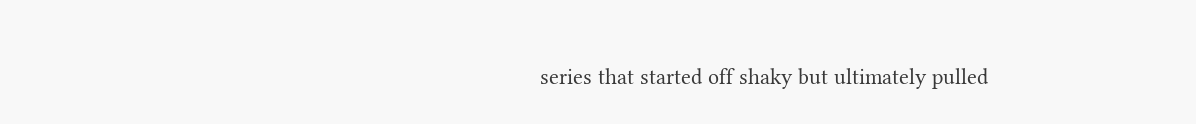series that started off shaky but ultimately pulled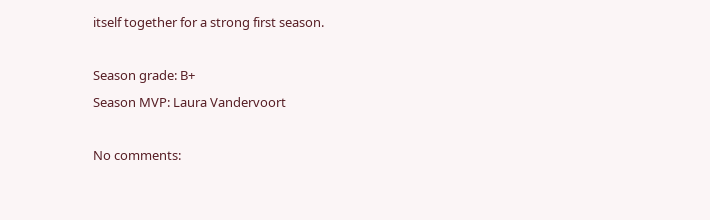itself together for a strong first season.

Season grade: B+
Season MVP: Laura Vandervoort

No comments: